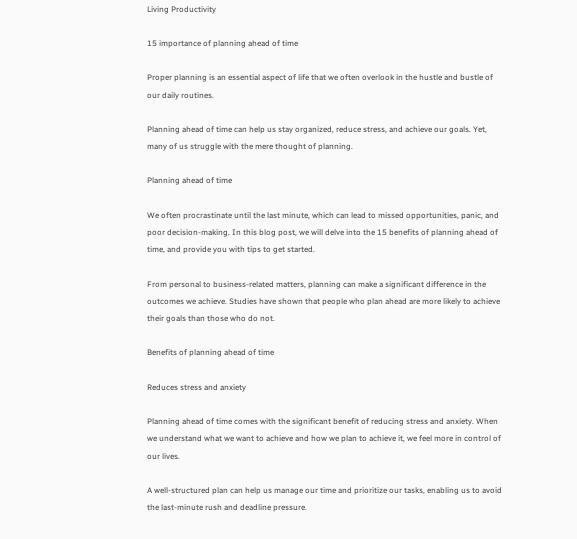Living Productivity

15 importance of planning ahead of time

Proper planning is an essential aspect of life that we often overlook in the hustle and bustle of our daily routines.

Planning ahead of time can help us stay organized, reduce stress, and achieve our goals. Yet, many of us struggle with the mere thought of planning.

Planning ahead of time

We often procrastinate until the last minute, which can lead to missed opportunities, panic, and poor decision-making. In this blog post, we will delve into the 15 benefits of planning ahead of time, and provide you with tips to get started.

From personal to business-related matters, planning can make a significant difference in the outcomes we achieve. Studies have shown that people who plan ahead are more likely to achieve their goals than those who do not.

Benefits of planning ahead of time

Reduces stress and anxiety

Planning ahead of time comes with the significant benefit of reducing stress and anxiety. When we understand what we want to achieve and how we plan to achieve it, we feel more in control of our lives.

A well-structured plan can help us manage our time and prioritize our tasks, enabling us to avoid the last-minute rush and deadline pressure.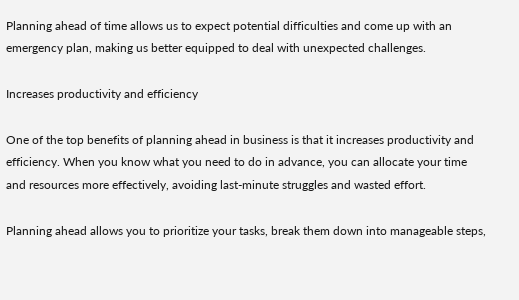Planning ahead of time allows us to expect potential difficulties and come up with an emergency plan, making us better equipped to deal with unexpected challenges.

Increases productivity and efficiency

One of the top benefits of planning ahead in business is that it increases productivity and efficiency. When you know what you need to do in advance, you can allocate your time and resources more effectively, avoiding last-minute struggles and wasted effort.

Planning ahead allows you to prioritize your tasks, break them down into manageable steps,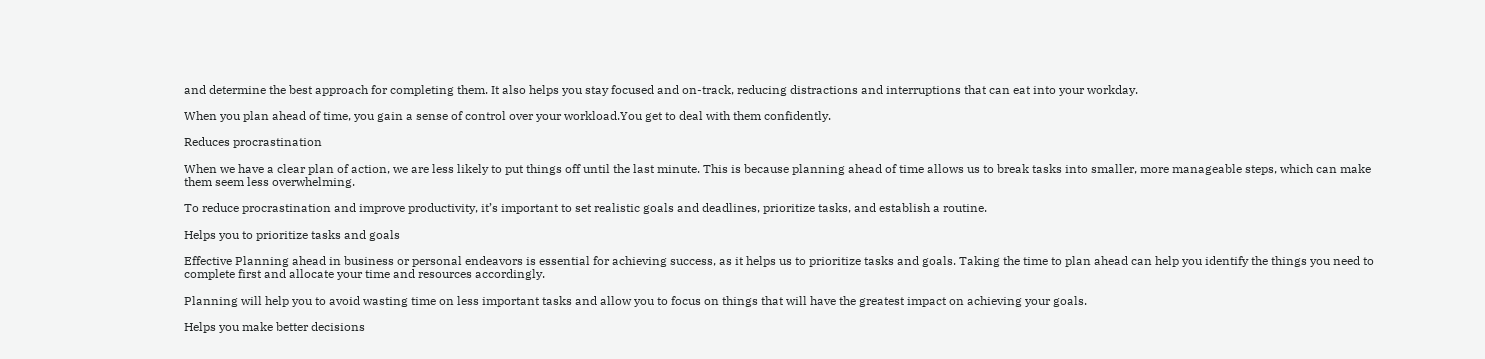and determine the best approach for completing them. It also helps you stay focused and on-track, reducing distractions and interruptions that can eat into your workday.

When you plan ahead of time, you gain a sense of control over your workload.You get to deal with them confidently.

Reduces procrastination

When we have a clear plan of action, we are less likely to put things off until the last minute. This is because planning ahead of time allows us to break tasks into smaller, more manageable steps, which can make them seem less overwhelming.

To reduce procrastination and improve productivity, it’s important to set realistic goals and deadlines, prioritize tasks, and establish a routine.

Helps you to prioritize tasks and goals

Effective Planning ahead in business or personal endeavors is essential for achieving success, as it helps us to prioritize tasks and goals. Taking the time to plan ahead can help you identify the things you need to complete first and allocate your time and resources accordingly.

Planning will help you to avoid wasting time on less important tasks and allow you to focus on things that will have the greatest impact on achieving your goals.

Helps you make better decisions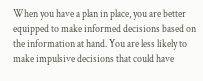When you have a plan in place, you are better equipped to make informed decisions based on the information at hand. You are less likely to make impulsive decisions that could have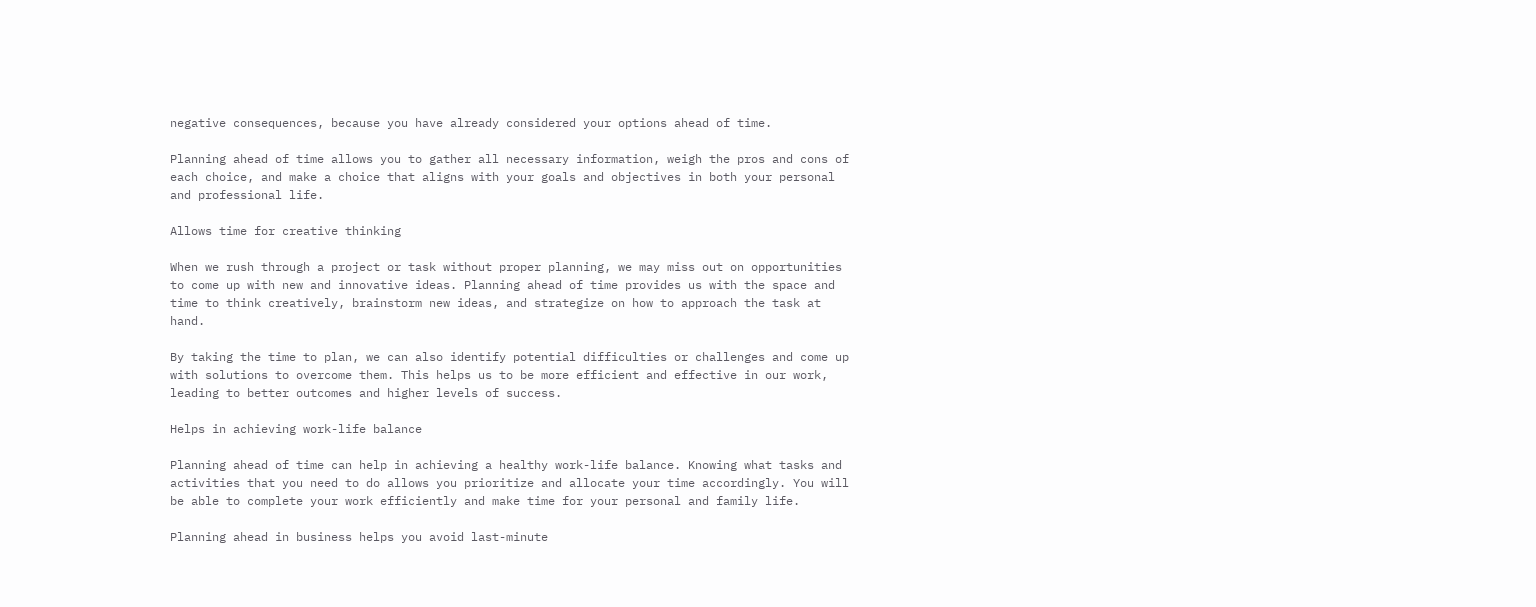negative consequences, because you have already considered your options ahead of time.

Planning ahead of time allows you to gather all necessary information, weigh the pros and cons of each choice, and make a choice that aligns with your goals and objectives in both your personal and professional life.

Allows time for creative thinking

When we rush through a project or task without proper planning, we may miss out on opportunities to come up with new and innovative ideas. Planning ahead of time provides us with the space and time to think creatively, brainstorm new ideas, and strategize on how to approach the task at hand.

By taking the time to plan, we can also identify potential difficulties or challenges and come up with solutions to overcome them. This helps us to be more efficient and effective in our work, leading to better outcomes and higher levels of success.

Helps in achieving work-life balance

Planning ahead of time can help in achieving a healthy work-life balance. Knowing what tasks and activities that you need to do allows you prioritize and allocate your time accordingly. You will be able to complete your work efficiently and make time for your personal and family life.

Planning ahead in business helps you avoid last-minute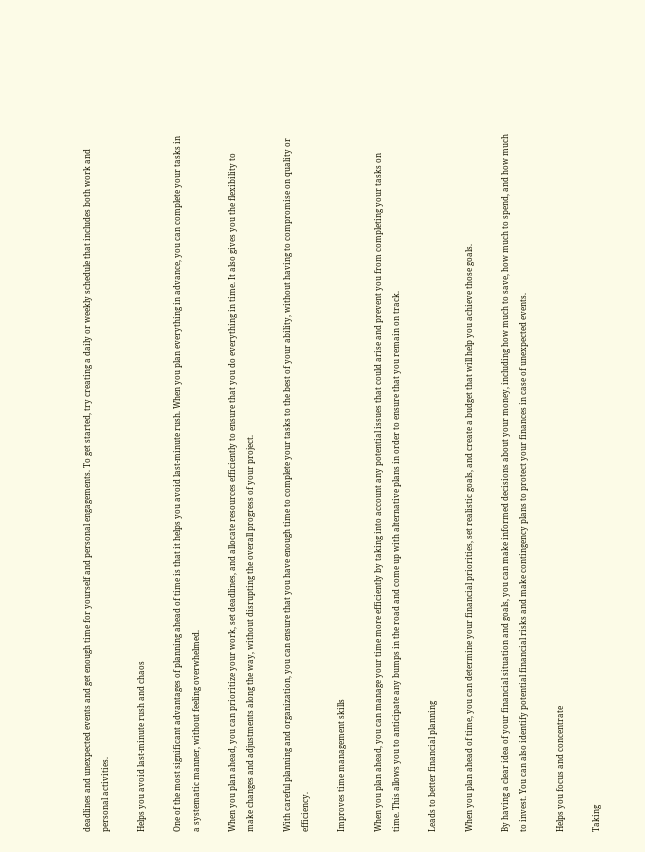deadlines and unexpected events and get enough time for yourself and personal engagements. To get started, try creating a daily or weekly schedule that includes both work and personal activities.

Helps you avoid last-minute rush and chaos

One of the most significant advantages of planning ahead of time is that it helps you avoid last-minute rush. When you plan everything in advance, you can complete your tasks in a systematic manner, without feeling overwhelmed.

When you plan ahead, you can prioritize your work, set deadlines, and allocate resources efficiently to ensure that you do everything in time. It also gives you the flexibility to make changes and adjustments along the way, without disrupting the overall progress of your project.

With careful planning and organization, you can ensure that you have enough time to complete your tasks to the best of your ability, without having to compromise on quality or efficiency.

Improves time management skills

When you plan ahead, you can manage your time more efficiently by taking into account any potential issues that could arise and prevent you from completing your tasks on time. This allows you to anticipate any bumps in the road and come up with alternative plans in order to ensure that you remain on track.

Leads to better financial planning

When you plan ahead of time, you can determine your financial priorities, set realistic goals, and create a budget that will help you achieve those goals.

By having a clear idea of your financial situation and goals, you can make informed decisions about your money, including how much to save, how much to spend, and how much to invest. You can also identify potential financial risks and make contingency plans to protect your finances in case of unexpected events.

Helps you focus and concentrate

Taking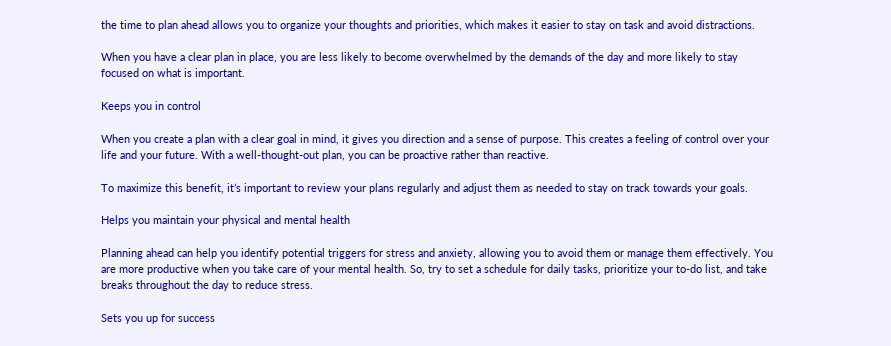the time to plan ahead allows you to organize your thoughts and priorities, which makes it easier to stay on task and avoid distractions.

When you have a clear plan in place, you are less likely to become overwhelmed by the demands of the day and more likely to stay focused on what is important.

Keeps you in control

When you create a plan with a clear goal in mind, it gives you direction and a sense of purpose. This creates a feeling of control over your life and your future. With a well-thought-out plan, you can be proactive rather than reactive.

To maximize this benefit, it’s important to review your plans regularly and adjust them as needed to stay on track towards your goals.

Helps you maintain your physical and mental health

Planning ahead can help you identify potential triggers for stress and anxiety, allowing you to avoid them or manage them effectively. You are more productive when you take care of your mental health. So, try to set a schedule for daily tasks, prioritize your to-do list, and take breaks throughout the day to reduce stress.

Sets you up for success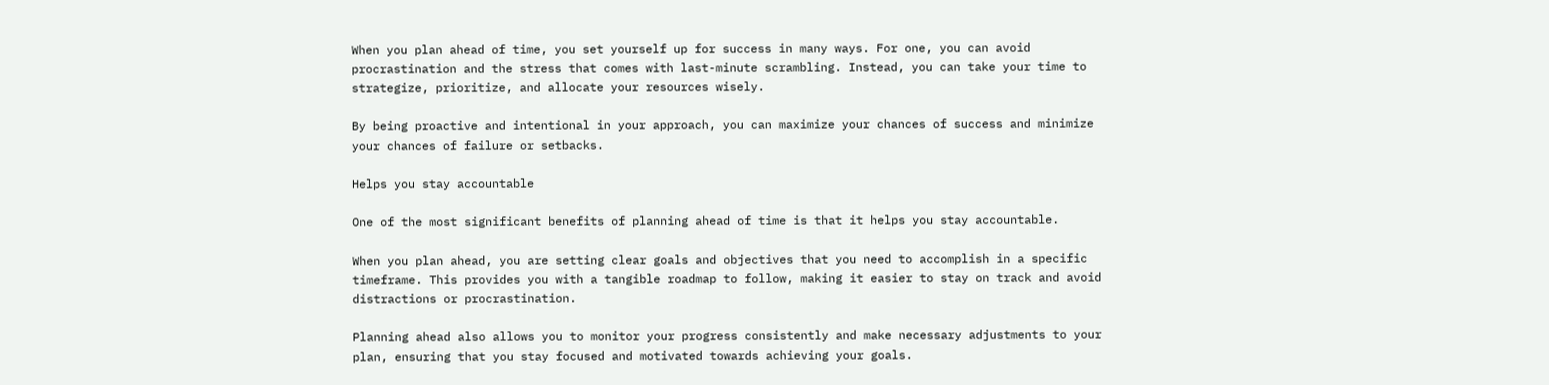When you plan ahead of time, you set yourself up for success in many ways. For one, you can avoid procrastination and the stress that comes with last-minute scrambling. Instead, you can take your time to strategize, prioritize, and allocate your resources wisely.

By being proactive and intentional in your approach, you can maximize your chances of success and minimize your chances of failure or setbacks.

Helps you stay accountable

One of the most significant benefits of planning ahead of time is that it helps you stay accountable.

When you plan ahead, you are setting clear goals and objectives that you need to accomplish in a specific timeframe. This provides you with a tangible roadmap to follow, making it easier to stay on track and avoid distractions or procrastination.

Planning ahead also allows you to monitor your progress consistently and make necessary adjustments to your plan, ensuring that you stay focused and motivated towards achieving your goals.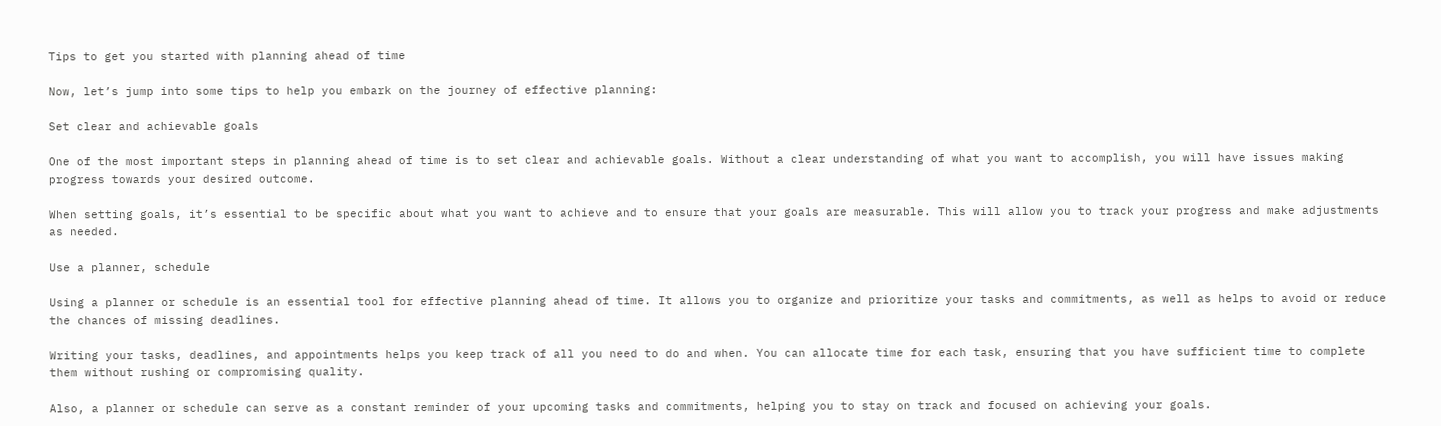Tips to get you started with planning ahead of time

Now, let’s jump into some tips to help you embark on the journey of effective planning:

Set clear and achievable goals

One of the most important steps in planning ahead of time is to set clear and achievable goals. Without a clear understanding of what you want to accomplish, you will have issues making progress towards your desired outcome.

When setting goals, it’s essential to be specific about what you want to achieve and to ensure that your goals are measurable. This will allow you to track your progress and make adjustments as needed.

Use a planner, schedule

Using a planner or schedule is an essential tool for effective planning ahead of time. It allows you to organize and prioritize your tasks and commitments, as well as helps to avoid or reduce the chances of missing deadlines.

Writing your tasks, deadlines, and appointments helps you keep track of all you need to do and when. You can allocate time for each task, ensuring that you have sufficient time to complete them without rushing or compromising quality.

Also, a planner or schedule can serve as a constant reminder of your upcoming tasks and commitments, helping you to stay on track and focused on achieving your goals.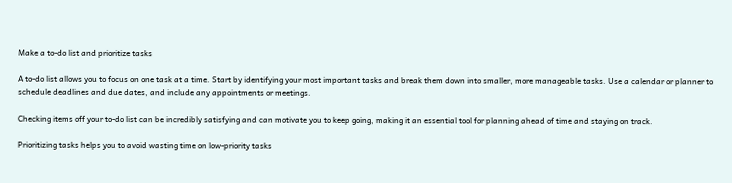Make a to-do list and prioritize tasks

A to-do list allows you to focus on one task at a time. Start by identifying your most important tasks and break them down into smaller, more manageable tasks. Use a calendar or planner to schedule deadlines and due dates, and include any appointments or meetings.

Checking items off your to-do list can be incredibly satisfying and can motivate you to keep going, making it an essential tool for planning ahead of time and staying on track.

Prioritizing tasks helps you to avoid wasting time on low-priority tasks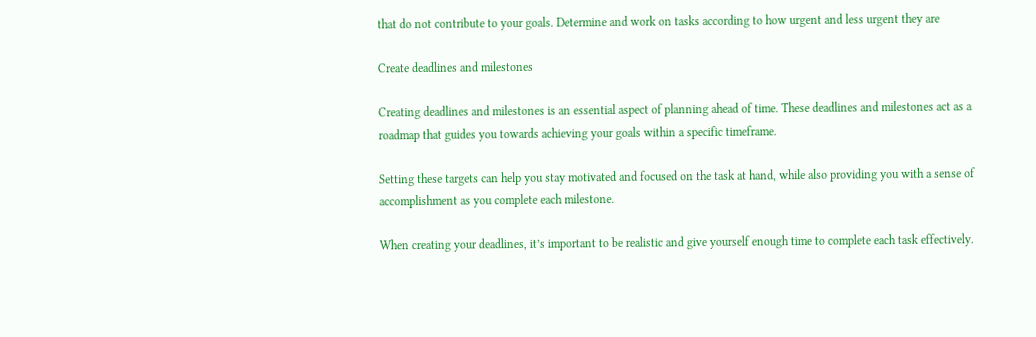that do not contribute to your goals. Determine and work on tasks according to how urgent and less urgent they are

Create deadlines and milestones

Creating deadlines and milestones is an essential aspect of planning ahead of time. These deadlines and milestones act as a roadmap that guides you towards achieving your goals within a specific timeframe.

Setting these targets can help you stay motivated and focused on the task at hand, while also providing you with a sense of accomplishment as you complete each milestone.

When creating your deadlines, it’s important to be realistic and give yourself enough time to complete each task effectively.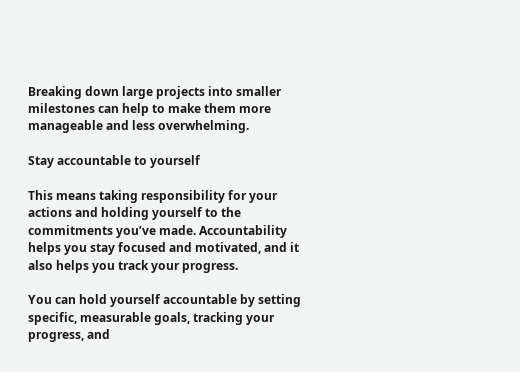Breaking down large projects into smaller milestones can help to make them more manageable and less overwhelming.

Stay accountable to yourself

This means taking responsibility for your actions and holding yourself to the commitments you’ve made. Accountability helps you stay focused and motivated, and it also helps you track your progress.

You can hold yourself accountable by setting specific, measurable goals, tracking your progress, and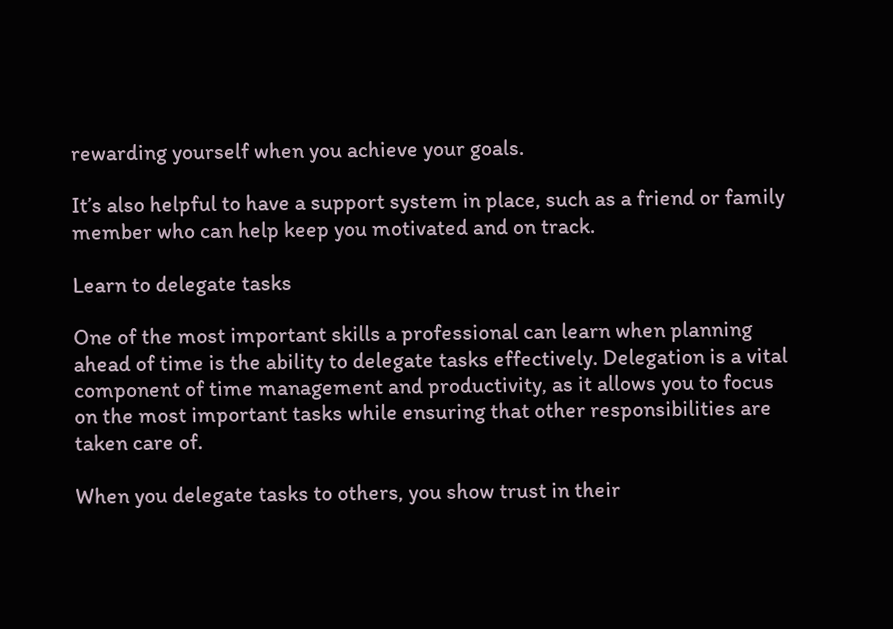rewarding yourself when you achieve your goals.

It’s also helpful to have a support system in place, such as a friend or family member who can help keep you motivated and on track.

Learn to delegate tasks

One of the most important skills a professional can learn when planning ahead of time is the ability to delegate tasks effectively. Delegation is a vital component of time management and productivity, as it allows you to focus on the most important tasks while ensuring that other responsibilities are taken care of.

When you delegate tasks to others, you show trust in their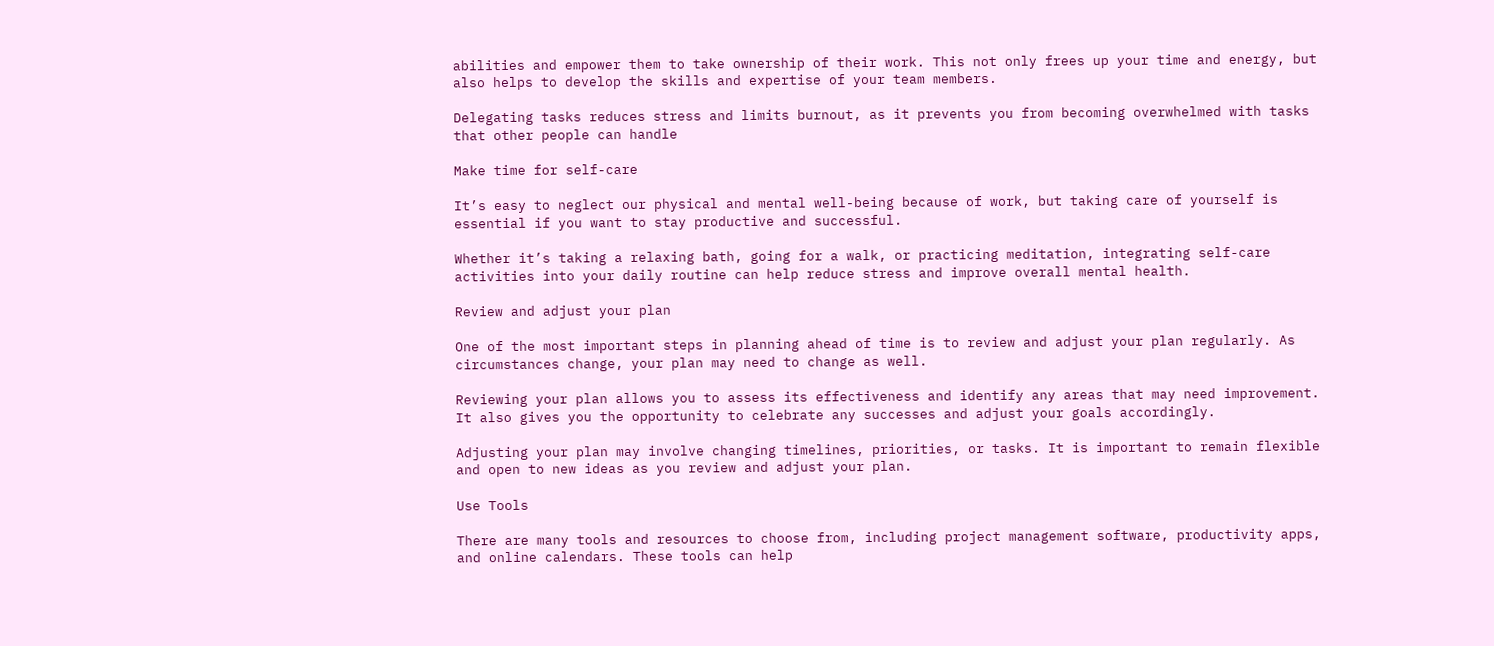abilities and empower them to take ownership of their work. This not only frees up your time and energy, but also helps to develop the skills and expertise of your team members.

Delegating tasks reduces stress and limits burnout, as it prevents you from becoming overwhelmed with tasks that other people can handle

Make time for self-care

It’s easy to neglect our physical and mental well-being because of work, but taking care of yourself is essential if you want to stay productive and successful.

Whether it’s taking a relaxing bath, going for a walk, or practicing meditation, integrating self-care activities into your daily routine can help reduce stress and improve overall mental health.

Review and adjust your plan

One of the most important steps in planning ahead of time is to review and adjust your plan regularly. As circumstances change, your plan may need to change as well.

Reviewing your plan allows you to assess its effectiveness and identify any areas that may need improvement. It also gives you the opportunity to celebrate any successes and adjust your goals accordingly.

Adjusting your plan may involve changing timelines, priorities, or tasks. It is important to remain flexible and open to new ideas as you review and adjust your plan.

Use Tools

There are many tools and resources to choose from, including project management software, productivity apps, and online calendars. These tools can help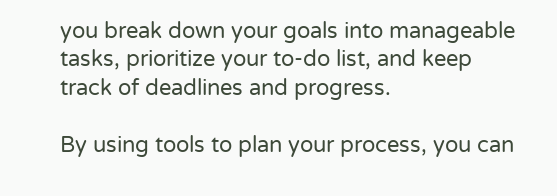you break down your goals into manageable tasks, prioritize your to-do list, and keep track of deadlines and progress.

By using tools to plan your process, you can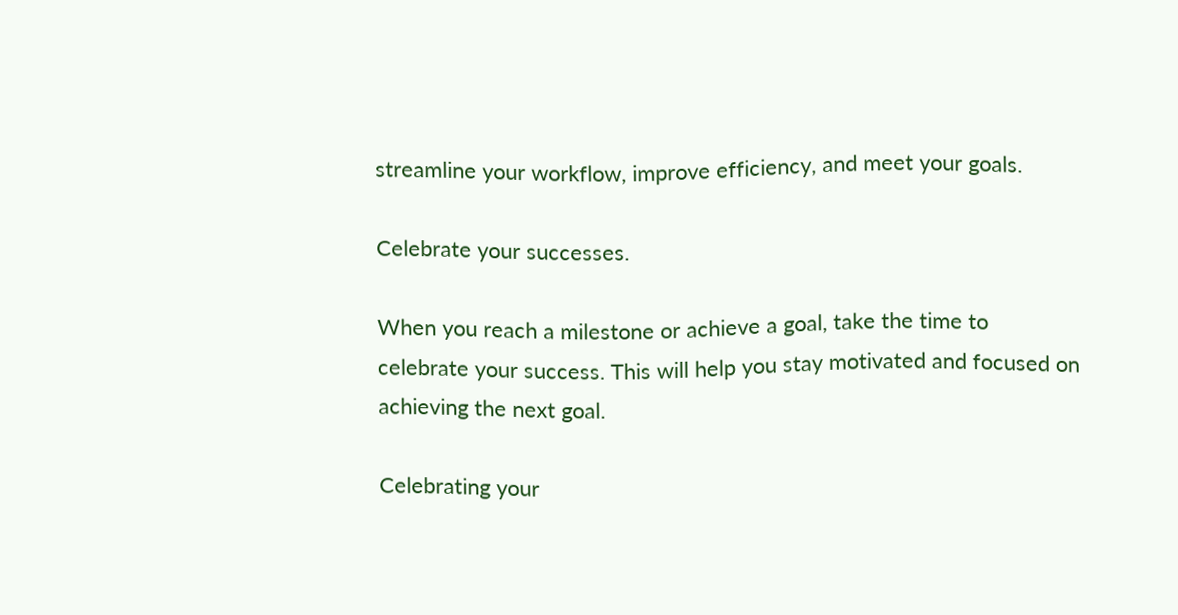streamline your workflow, improve efficiency, and meet your goals.

Celebrate your successes.

When you reach a milestone or achieve a goal, take the time to celebrate your success. This will help you stay motivated and focused on achieving the next goal.

Celebrating your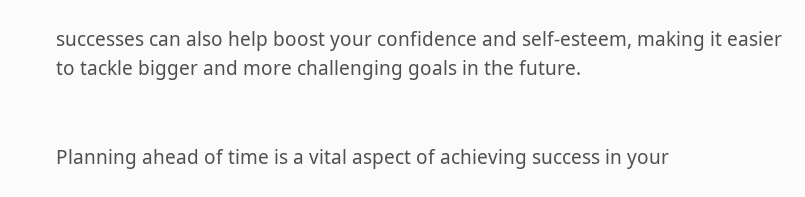successes can also help boost your confidence and self-esteem, making it easier to tackle bigger and more challenging goals in the future.


Planning ahead of time is a vital aspect of achieving success in your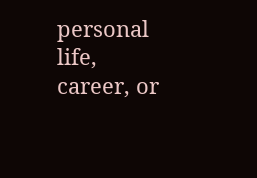personal life, career, or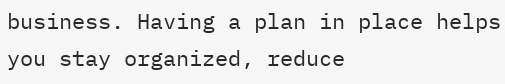business. Having a plan in place helps you stay organized, reduce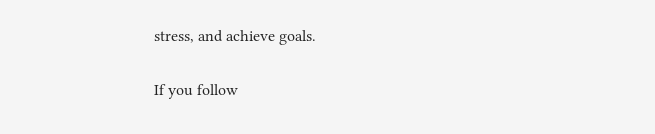stress, and achieve goals.

If you follow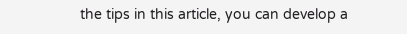the tips in this article, you can develop a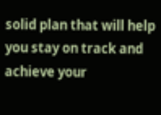solid plan that will help you stay on track and achieve your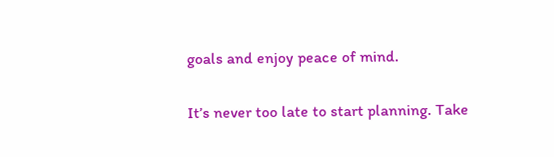goals and enjoy peace of mind.

It’s never too late to start planning. Take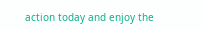action today and enjoy the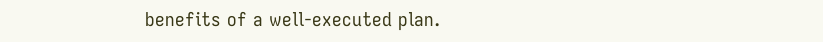benefits of a well-executed plan.